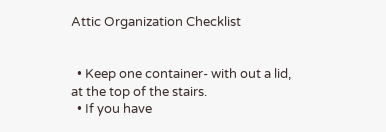Attic Organization Checklist


  • Keep one container- with out a lid, at the top of the stairs.
  • If you have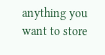anything you want to store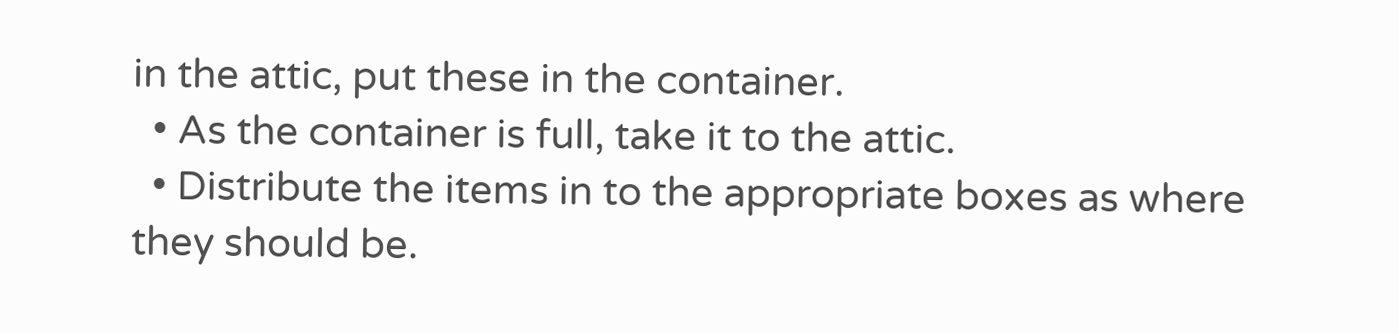in the attic, put these in the container.
  • As the container is full, take it to the attic.
  • Distribute the items in to the appropriate boxes as where they should be.